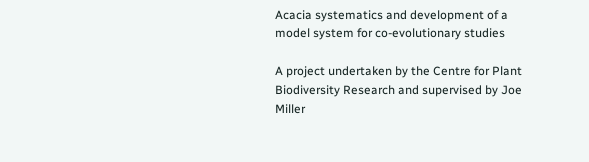Acacia systematics and development of a model system for co-evolutionary studies

A project undertaken by the Centre for Plant Biodiversity Research and supervised by Joe Miller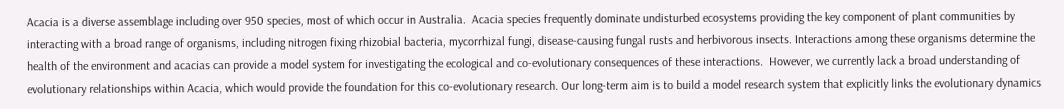Acacia is a diverse assemblage including over 950 species, most of which occur in Australia.  Acacia species frequently dominate undisturbed ecosystems providing the key component of plant communities by interacting with a broad range of organisms, including nitrogen fixing rhizobial bacteria, mycorrhizal fungi, disease-causing fungal rusts and herbivorous insects. Interactions among these organisms determine the health of the environment and acacias can provide a model system for investigating the ecological and co-evolutionary consequences of these interactions.  However, we currently lack a broad understanding of evolutionary relationships within Acacia, which would provide the foundation for this co-evolutionary research. Our long-term aim is to build a model research system that explicitly links the evolutionary dynamics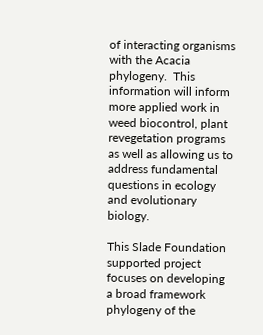of interacting organisms with the Acacia phylogeny.  This information will inform more applied work in weed biocontrol, plant revegetation programs as well as allowing us to address fundamental questions in ecology and evolutionary biology.

This Slade Foundation supported project focuses on developing a broad framework phylogeny of the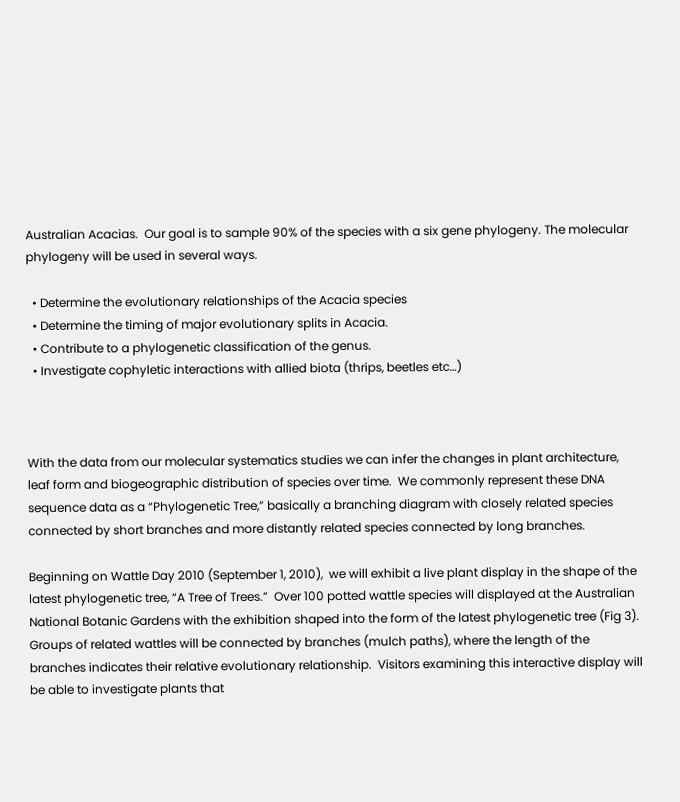Australian Acacias.  Our goal is to sample 90% of the species with a six gene phylogeny. The molecular phylogeny will be used in several ways.

  • Determine the evolutionary relationships of the Acacia species
  • Determine the timing of major evolutionary splits in Acacia.
  • Contribute to a phylogenetic classification of the genus.
  • Investigate cophyletic interactions with allied biota (thrips, beetles etc…)



With the data from our molecular systematics studies we can infer the changes in plant architecture, leaf form and biogeographic distribution of species over time.  We commonly represent these DNA sequence data as a “Phylogenetic Tree,” basically a branching diagram with closely related species connected by short branches and more distantly related species connected by long branches.

Beginning on Wattle Day 2010 (September 1, 2010),  we will exhibit a live plant display in the shape of the latest phylogenetic tree, “A Tree of Trees.”  Over 100 potted wattle species will displayed at the Australian National Botanic Gardens with the exhibition shaped into the form of the latest phylogenetic tree (Fig 3).  Groups of related wattles will be connected by branches (mulch paths), where the length of the branches indicates their relative evolutionary relationship.  Visitors examining this interactive display will be able to investigate plants that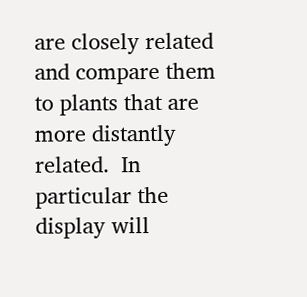are closely related and compare them to plants that are more distantly related.  In particular the display will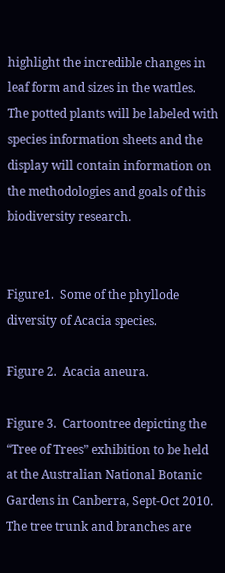highlight the incredible changes in leaf form and sizes in the wattles.  The potted plants will be labeled with species information sheets and the display will contain information on the methodologies and goals of this biodiversity research.


Figure1.  Some of the phyllode diversity of Acacia species.

Figure 2.  Acacia aneura.

Figure 3.  Cartoontree depicting the “Tree of Trees” exhibition to be held at the Australian National Botanic Gardens in Canberra, Sept-Oct 2010. The tree trunk and branches are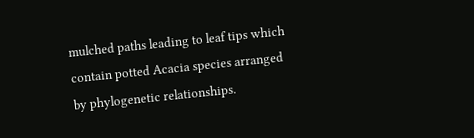mulched paths leading to leaf tips which contain potted Acacia species arranged by phylogenetic relationships.